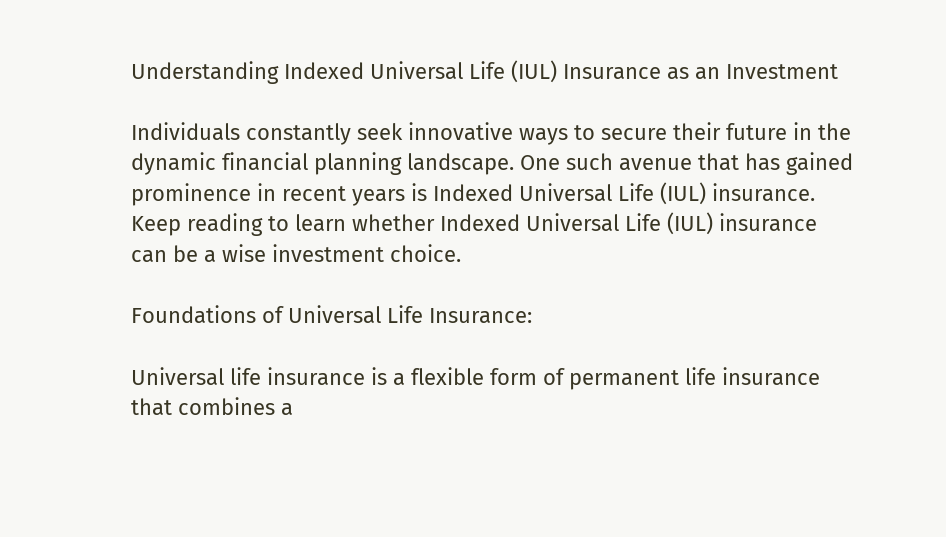Understanding Indexed Universal Life (IUL) Insurance as an Investment

Individuals constantly seek innovative ways to secure their future in the dynamic financial planning landscape. One such avenue that has gained prominence in recent years is Indexed Universal Life (IUL) insurance. Keep reading to learn whether Indexed Universal Life (IUL) insurance can be a wise investment choice.

Foundations of Universal Life Insurance:

Universal life insurance is a flexible form of permanent life insurance that combines a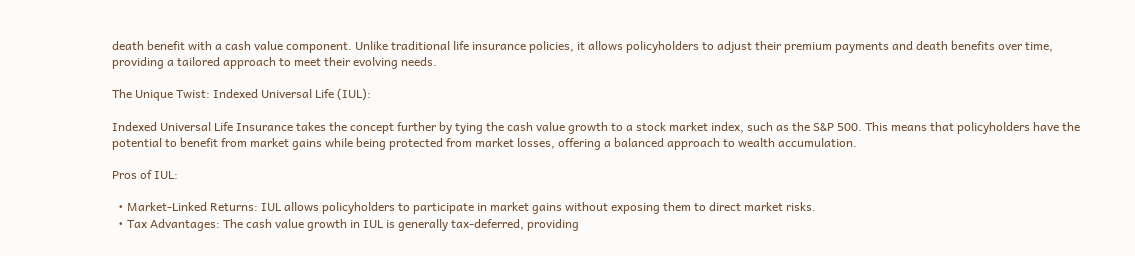death benefit with a cash value component. Unlike traditional life insurance policies, it allows policyholders to adjust their premium payments and death benefits over time, providing a tailored approach to meet their evolving needs.

The Unique Twist: Indexed Universal Life (IUL):

Indexed Universal Life Insurance takes the concept further by tying the cash value growth to a stock market index, such as the S&P 500. This means that policyholders have the potential to benefit from market gains while being protected from market losses, offering a balanced approach to wealth accumulation.

Pros of IUL:

  • Market-Linked Returns: IUL allows policyholders to participate in market gains without exposing them to direct market risks.
  • Tax Advantages: The cash value growth in IUL is generally tax-deferred, providing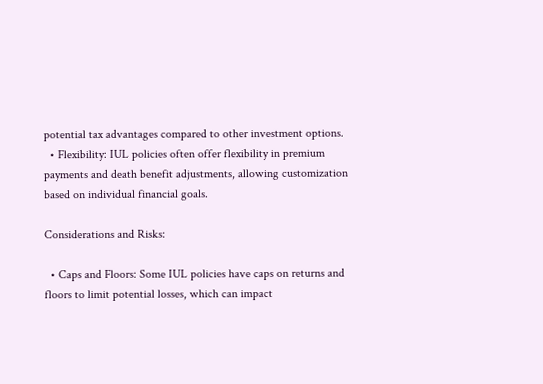potential tax advantages compared to other investment options.
  • Flexibility: IUL policies often offer flexibility in premium payments and death benefit adjustments, allowing customization based on individual financial goals.

Considerations and Risks:

  • Caps and Floors: Some IUL policies have caps on returns and floors to limit potential losses, which can impact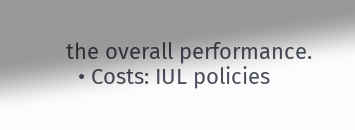the overall performance.
  • Costs: IUL policies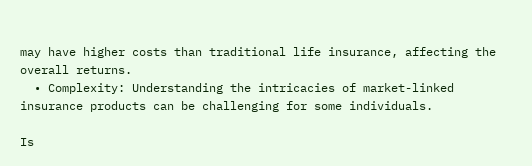may have higher costs than traditional life insurance, affecting the overall returns.
  • Complexity: Understanding the intricacies of market-linked insurance products can be challenging for some individuals.

Is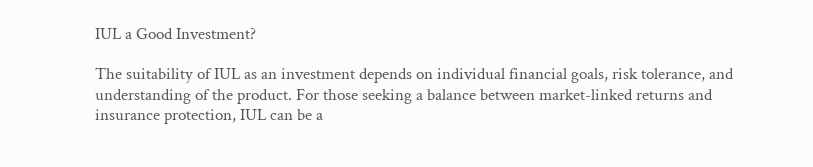IUL a Good Investment?

The suitability of IUL as an investment depends on individual financial goals, risk tolerance, and understanding of the product. For those seeking a balance between market-linked returns and insurance protection, IUL can be a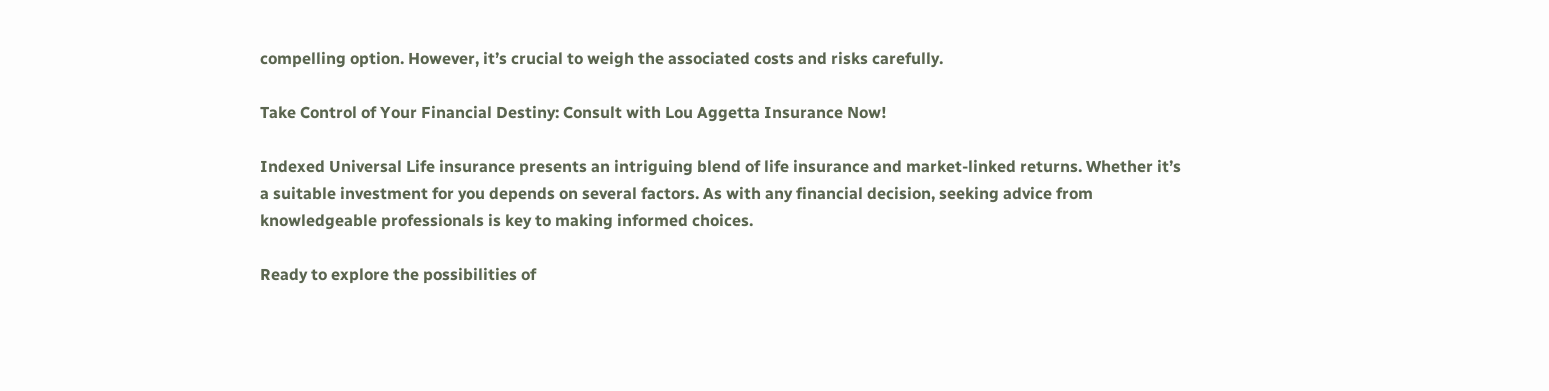compelling option. However, it’s crucial to weigh the associated costs and risks carefully.

Take Control of Your Financial Destiny: Consult with Lou Aggetta Insurance Now!

Indexed Universal Life insurance presents an intriguing blend of life insurance and market-linked returns. Whether it’s a suitable investment for you depends on several factors. As with any financial decision, seeking advice from knowledgeable professionals is key to making informed choices.

Ready to explore the possibilities of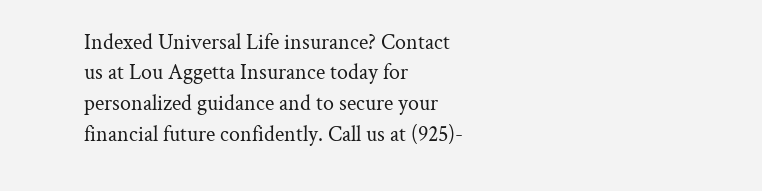Indexed Universal Life insurance? Contact us at Lou Aggetta Insurance today for personalized guidance and to secure your financial future confidently. Call us at (925)-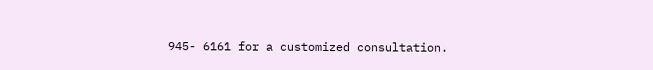945- 6161 for a customized consultation.